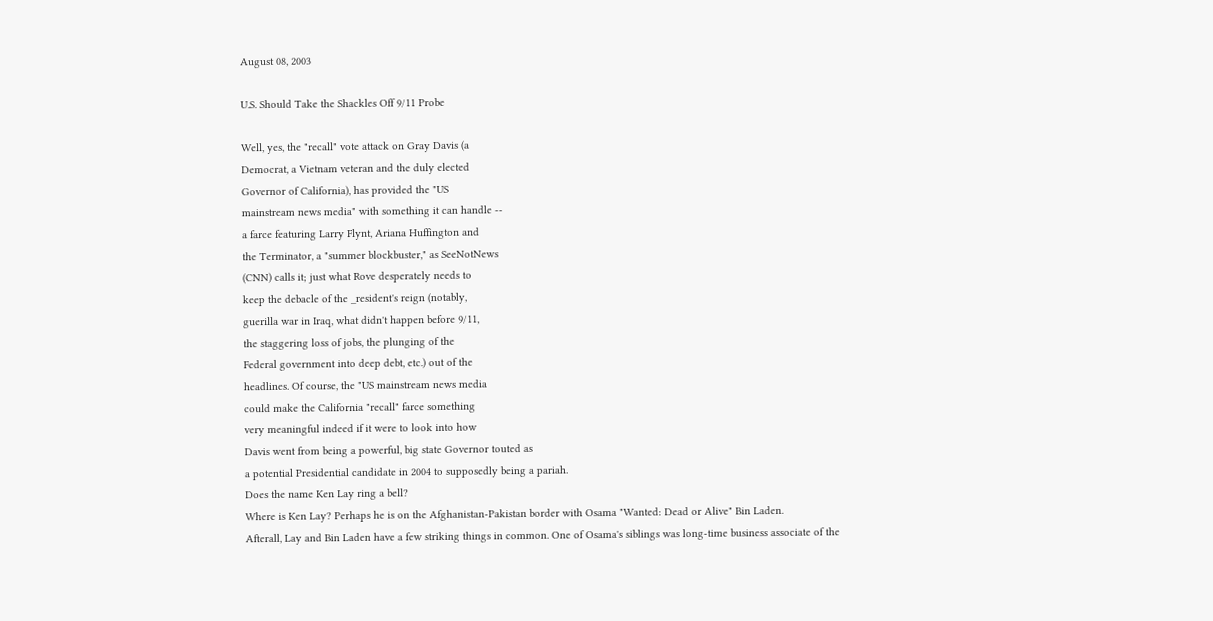August 08, 2003

U.S. Should Take the Shackles Off 9/11 Probe

Well, yes, the "recall" vote attack on Gray Davis (a
Democrat, a Vietnam veteran and the duly elected
Governor of California), has provided the "US
mainstream news media" with something it can handle --
a farce featuring Larry Flynt, Ariana Huffington and
the Terminator, a "summer blockbuster," as SeeNotNews
(CNN) calls it; just what Rove desperately needs to
keep the debacle of the _resident's reign (notably,
guerilla war in Iraq, what didn't happen before 9/11,
the staggering loss of jobs, the plunging of the
Federal government into deep debt, etc.) out of the
headlines. Of course, the "US mainstream news media
could make the California "recall" farce something
very meaningful indeed if it were to look into how
Davis went from being a powerful, big state Governor touted as
a potential Presidential candidate in 2004 to supposedly being a pariah.
Does the name Ken Lay ring a bell?
Where is Ken Lay? Perhaps he is on the Afghanistan-Pakistan border with Osama "Wanted: Dead or Alive" Bin Laden.
Afterall, Lay and Bin Laden have a few striking things in common. One of Osama's siblings was long-time business associate of the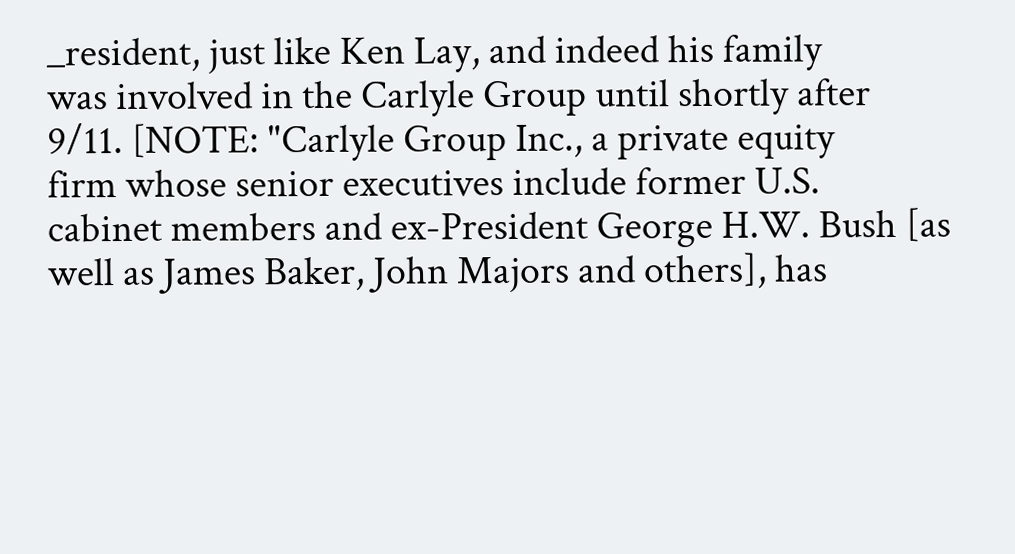_resident, just like Ken Lay, and indeed his family
was involved in the Carlyle Group until shortly after
9/11. [NOTE: "Carlyle Group Inc., a private equity
firm whose senior executives include former U.S.
cabinet members and ex-President George H.W. Bush [as
well as James Baker, John Majors and others], has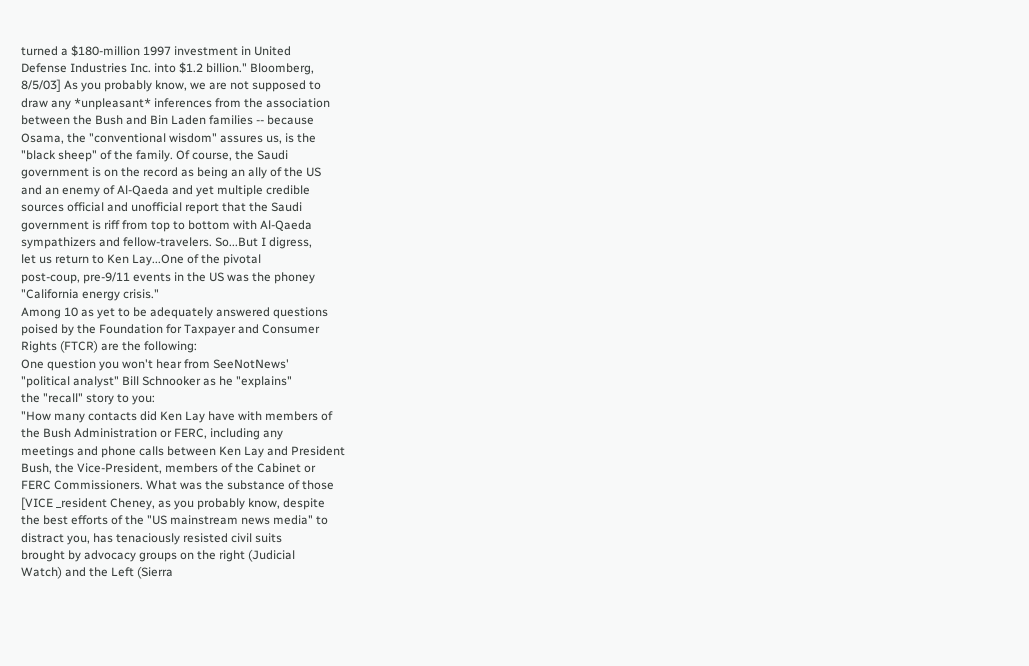turned a $180-million 1997 investment in United
Defense Industries Inc. into $1.2 billion." Bloomberg,
8/5/03] As you probably know, we are not supposed to
draw any *unpleasant* inferences from the association
between the Bush and Bin Laden families -- because
Osama, the "conventional wisdom" assures us, is the
"black sheep" of the family. Of course, the Saudi
government is on the record as being an ally of the US
and an enemy of Al-Qaeda and yet multiple credible
sources official and unofficial report that the Saudi
government is riff from top to bottom with Al-Qaeda
sympathizers and fellow-travelers. So...But I digress,
let us return to Ken Lay...One of the pivotal
post-coup, pre-9/11 events in the US was the phoney
"California energy crisis."
Among 10 as yet to be adequately answered questions
poised by the Foundation for Taxpayer and Consumer
Rights (FTCR) are the following:
One question you won't hear from SeeNotNews'
"political analyst" Bill Schnooker as he "explains"
the "recall" story to you:
"How many contacts did Ken Lay have with members of
the Bush Administration or FERC, including any
meetings and phone calls between Ken Lay and President
Bush, the Vice-President, members of the Cabinet or
FERC Commissioners. What was the substance of those
[VICE _resident Cheney, as you probably know, despite
the best efforts of the "US mainstream news media" to
distract you, has tenaciously resisted civil suits
brought by advocacy groups on the right (Judicial
Watch) and the Left (Sierra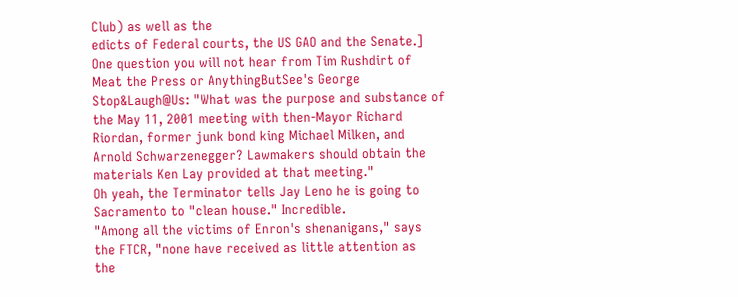Club) as well as the
edicts of Federal courts, the US GAO and the Senate.]
One question you will not hear from Tim Rushdirt of
Meat the Press or AnythingButSee's George
Stop&Laugh@Us: "What was the purpose and substance of
the May 11, 2001 meeting with then-Mayor Richard
Riordan, former junk bond king Michael Milken, and
Arnold Schwarzenegger? Lawmakers should obtain the
materials Ken Lay provided at that meeting."
Oh yeah, the Terminator tells Jay Leno he is going to
Sacramento to "clean house." Incredible.
"Among all the victims of Enron's shenanigans," says
the FTCR, "none have received as little attention as
the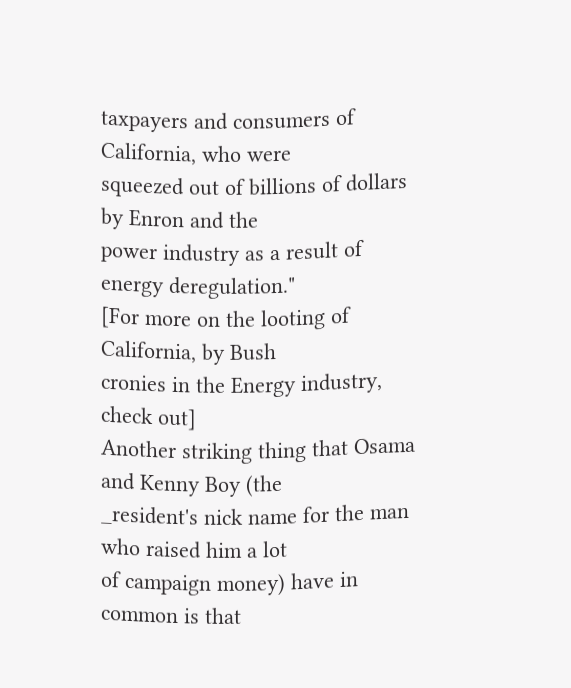taxpayers and consumers of California, who were
squeezed out of billions of dollars by Enron and the
power industry as a result of energy deregulation."
[For more on the looting of California, by Bush
cronies in the Energy industry, check out]
Another striking thing that Osama and Kenny Boy (the
_resident's nick name for the man who raised him a lot
of campaign money) have in common is that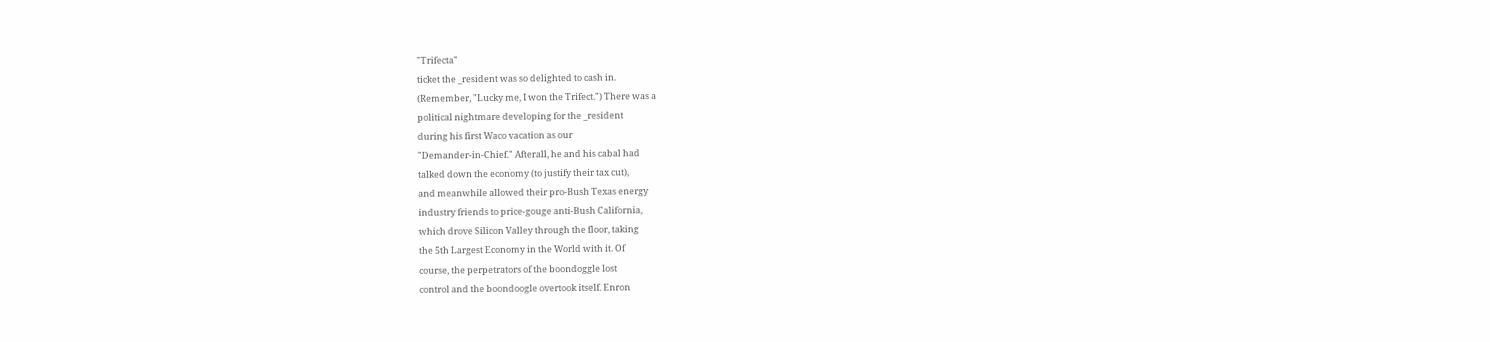"Trifecta"
ticket the _resident was so delighted to cash in.
(Remember, "Lucky me, I won the Trifect.") There was a
political nightmare developing for the _resident
during his first Waco vacation as our
"Demander-in-Chief." Afterall, he and his cabal had
talked down the economy (to justify their tax cut),
and meanwhile allowed their pro-Bush Texas energy
industry friends to price-gouge anti-Bush California,
which drove Silicon Valley through the floor, taking
the 5th Largest Economy in the World with it. Of
course, the perpetrators of the boondoggle lost
control and the boondoogle overtook itself. Enron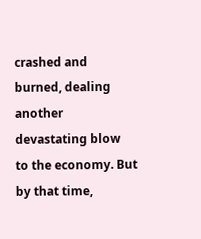crashed and burned, dealing another devastating blow
to the economy. But by that time,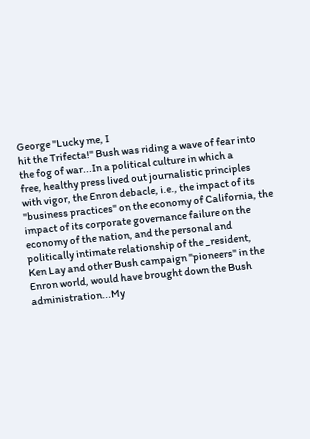George "Lucky me, I
hit the Trifecta!" Bush was riding a wave of fear into
the fog of war...In a political culture in which a
free, healthy press lived out journalistic principles
with vigor, the Enron debacle, i.e., the impact of its
"business practices" on the economy of California, the
impact of its corporate governance failure on the
economy of the nation, and the personal and
politically intimate relationship of the _resident,
Ken Lay and other Bush campaign "pioneers" in the
Enron world, would have brought down the Bush
administration...My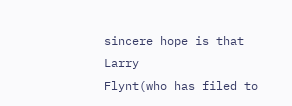sincere hope is that Larry
Flynt(who has filed to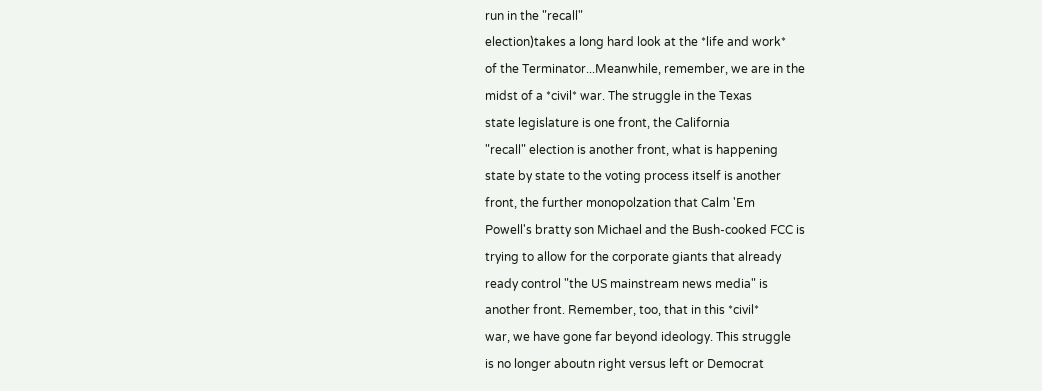run in the "recall"
election)takes a long hard look at the *life and work*
of the Terminator...Meanwhile, remember, we are in the
midst of a *civil* war. The struggle in the Texas
state legislature is one front, the California
"recall" election is another front, what is happening
state by state to the voting process itself is another
front, the further monopolzation that Calm 'Em
Powell's bratty son Michael and the Bush-cooked FCC is
trying to allow for the corporate giants that already
ready control "the US mainstream news media" is
another front. Remember, too, that in this *civil*
war, we have gone far beyond ideology. This struggle
is no longer aboutn right versus left or Democrat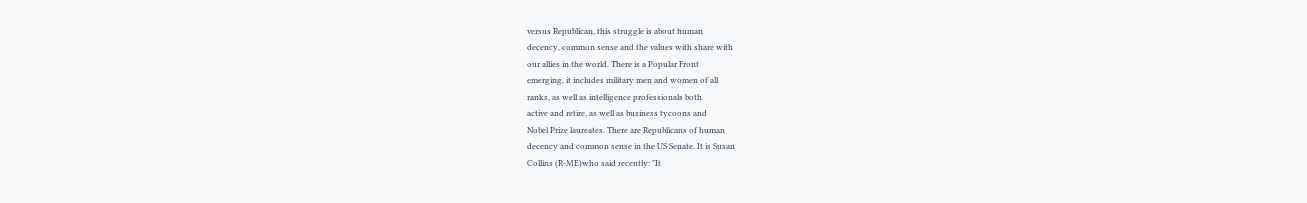versus Republican, this struggle is about human
decency, common sense and the values with share with
our allies in the world. There is a Popular Front
emerging, it includes military men and women of all
ranks, as well as intelligence professionals both
active and retire, as well as business tycoons and
Nobel Prize laureates. There are Republicans of human
decency and common sense in the US Senate. It is Susan
Collins (R-ME)who said recently: "It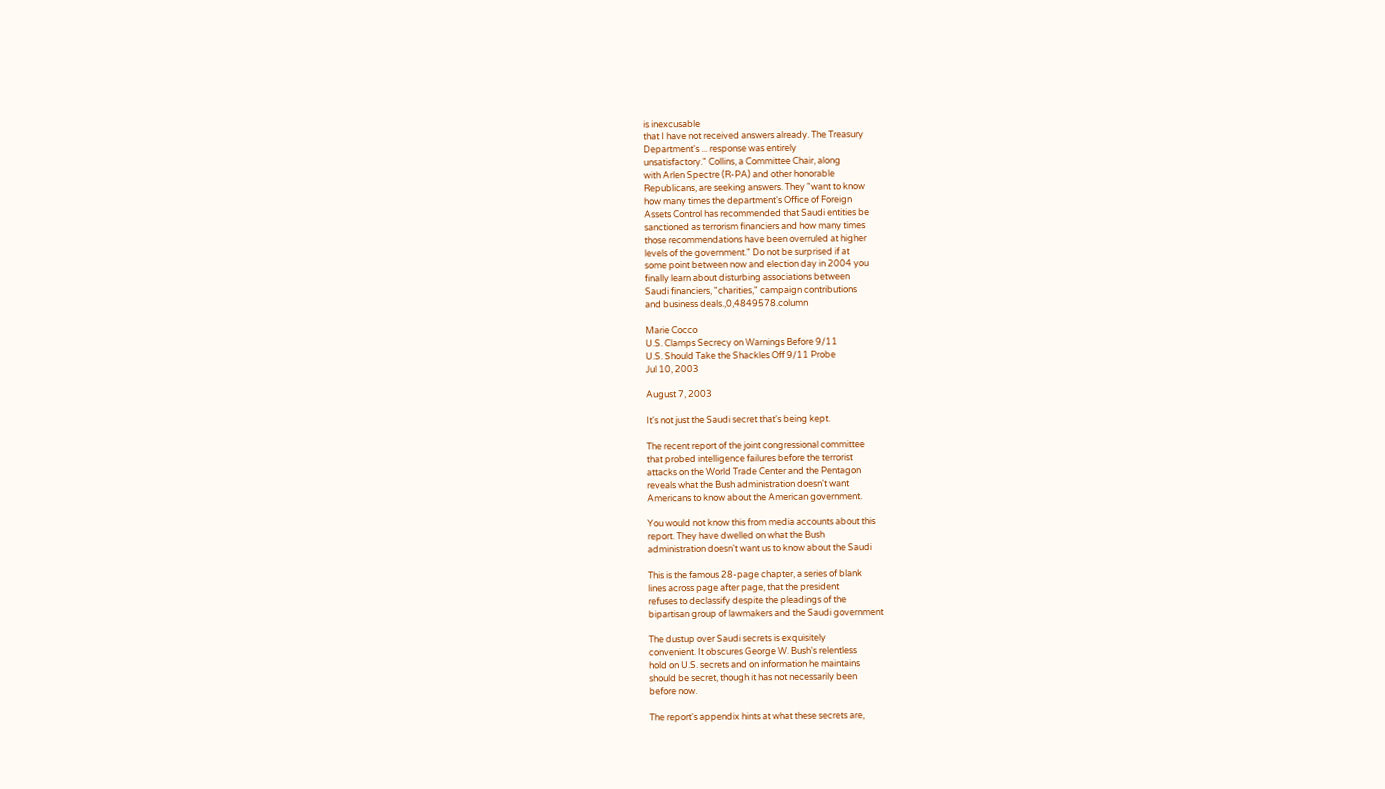is inexcusable
that I have not received answers already. The Treasury
Department's ... response was entirely
unsatisfactory." Collins, a Committee Chair, along
with Arlen Spectre (R-PA) and other honorable
Republicans, are seeking answers. They "want to know
how many times the department's Office of Foreign
Assets Control has recommended that Saudi entities be
sanctioned as terrorism financiers and how many times
those recommendations have been overruled at higher
levels of the government." Do not be surprised if at
some point between now and election day in 2004 you
finally learn about disturbing associations between
Saudi financiers, "charities," campaign contributions
and business deals.,0,4849578.column

Marie Cocco
U.S. Clamps Secrecy on Warnings Before 9/11
U.S. Should Take the Shackles Off 9/11 Probe
Jul 10, 2003

August 7, 2003

It's not just the Saudi secret that's being kept.

The recent report of the joint congressional committee
that probed intelligence failures before the terrorist
attacks on the World Trade Center and the Pentagon
reveals what the Bush administration doesn't want
Americans to know about the American government.

You would not know this from media accounts about this
report. They have dwelled on what the Bush
administration doesn't want us to know about the Saudi

This is the famous 28-page chapter, a series of blank
lines across page after page, that the president
refuses to declassify despite the pleadings of the
bipartisan group of lawmakers and the Saudi government

The dustup over Saudi secrets is exquisitely
convenient. It obscures George W. Bush's relentless
hold on U.S. secrets and on information he maintains
should be secret, though it has not necessarily been
before now.

The report's appendix hints at what these secrets are,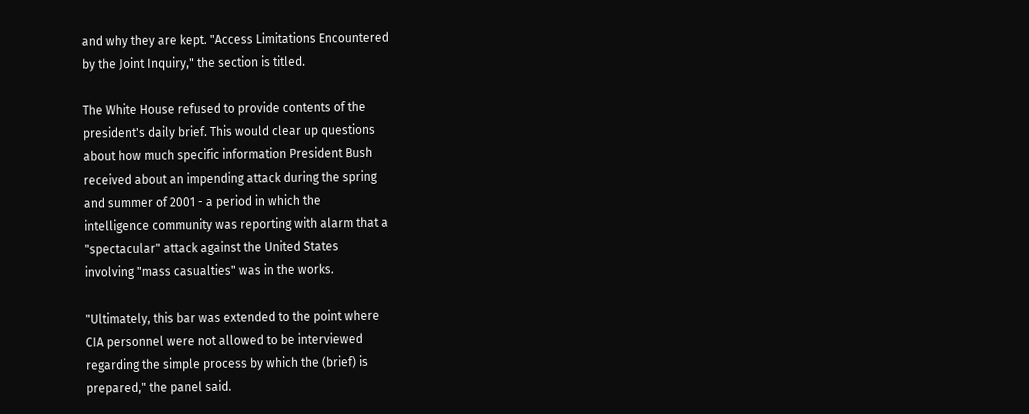and why they are kept. "Access Limitations Encountered
by the Joint Inquiry," the section is titled.

The White House refused to provide contents of the
president's daily brief. This would clear up questions
about how much specific information President Bush
received about an impending attack during the spring
and summer of 2001 - a period in which the
intelligence community was reporting with alarm that a
"spectacular" attack against the United States
involving "mass casualties" was in the works.

"Ultimately, this bar was extended to the point where
CIA personnel were not allowed to be interviewed
regarding the simple process by which the (brief) is
prepared," the panel said.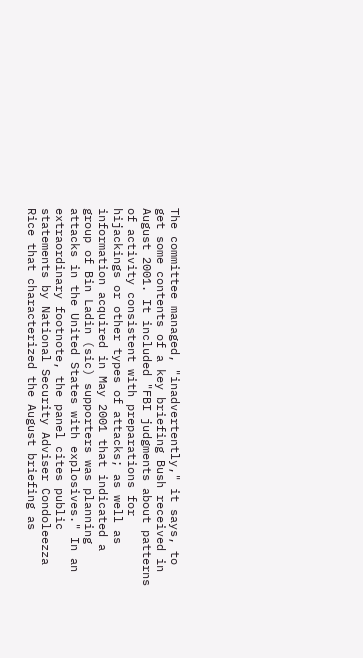The committee managed, "inadvertently," it says, to
get some contents of a key briefing Bush received in
August 2001. It included "FBI judgments about patterns
of activity consistent with preparations for
hijackings or other types of attacks; as well as
information acquired in May 2001 that indicated a
group of Bin Ladin (sic) supporters was planning
attacks in the United States with explosives." In an
extraordinary footnote, the panel cites public
statements by National Security Adviser Condoleezza
Rice that characterized the August briefing as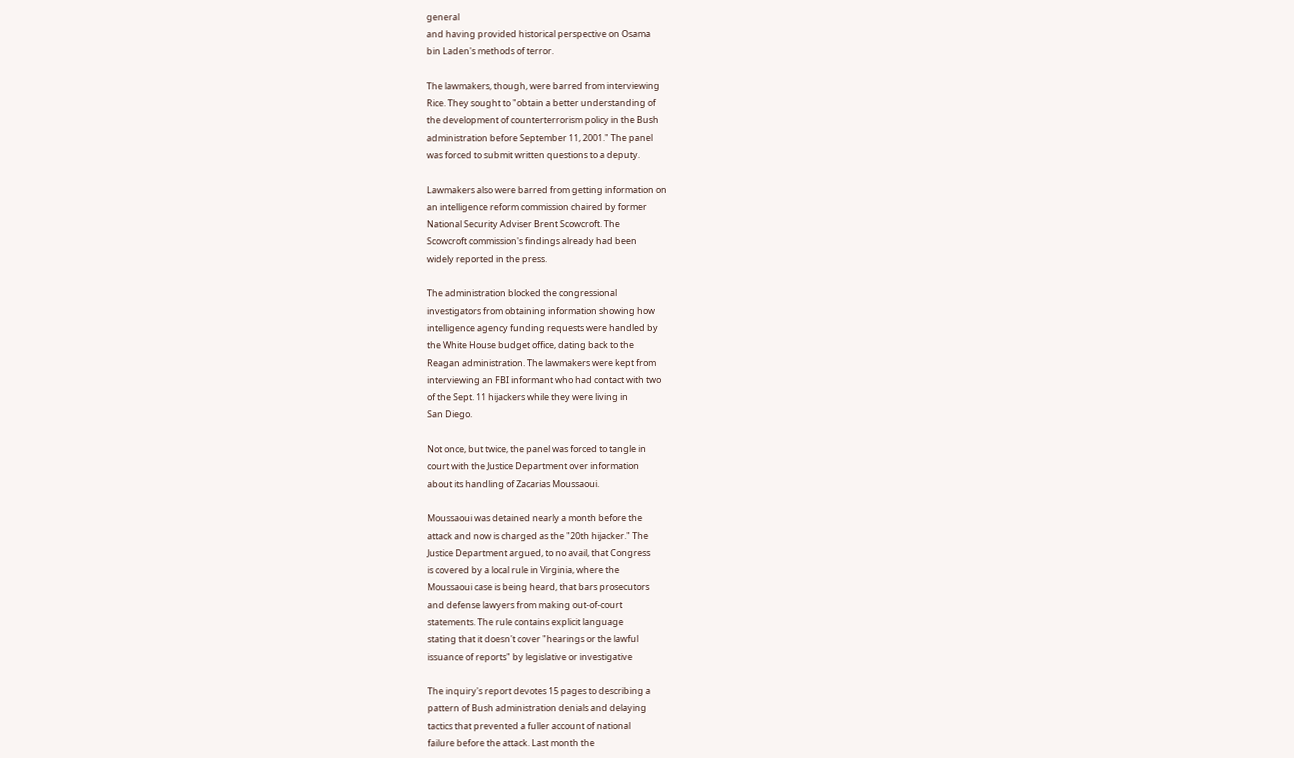general
and having provided historical perspective on Osama
bin Laden's methods of terror.

The lawmakers, though, were barred from interviewing
Rice. They sought to "obtain a better understanding of
the development of counterterrorism policy in the Bush
administration before September 11, 2001." The panel
was forced to submit written questions to a deputy.

Lawmakers also were barred from getting information on
an intelligence reform commission chaired by former
National Security Adviser Brent Scowcroft. The
Scowcroft commission's findings already had been
widely reported in the press.

The administration blocked the congressional
investigators from obtaining information showing how
intelligence agency funding requests were handled by
the White House budget office, dating back to the
Reagan administration. The lawmakers were kept from
interviewing an FBI informant who had contact with two
of the Sept. 11 hijackers while they were living in
San Diego.

Not once, but twice, the panel was forced to tangle in
court with the Justice Department over information
about its handling of Zacarias Moussaoui.

Moussaoui was detained nearly a month before the
attack and now is charged as the "20th hijacker." The
Justice Department argued, to no avail, that Congress
is covered by a local rule in Virginia, where the
Moussaoui case is being heard, that bars prosecutors
and defense lawyers from making out-of-court
statements. The rule contains explicit language
stating that it doesn't cover "hearings or the lawful
issuance of reports" by legislative or investigative

The inquiry's report devotes 15 pages to describing a
pattern of Bush administration denials and delaying
tactics that prevented a fuller account of national
failure before the attack. Last month the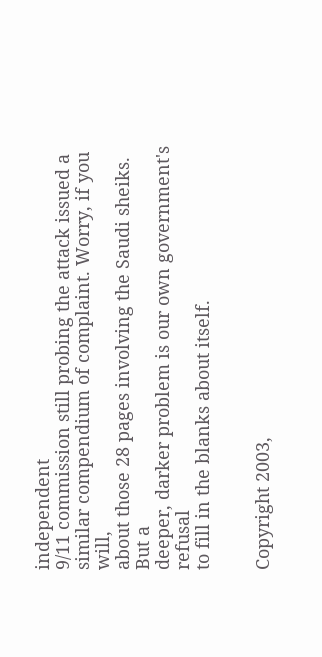independent
9/11 commission still probing the attack issued a
similar compendium of complaint. Worry, if you will,
about those 28 pages involving the Saudi sheiks. But a
deeper, darker problem is our own government's refusal
to fill in the blanks about itself.


Copyright 2003,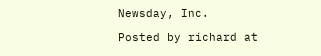Newsday, Inc.

Posted by richard at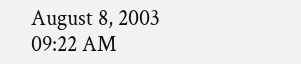August 8, 2003 09:22 AM